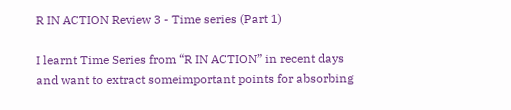R IN ACTION Review 3 - Time series (Part 1)

I learnt Time Series from “R IN ACTION” in recent days and want to extract someimportant points for absorbing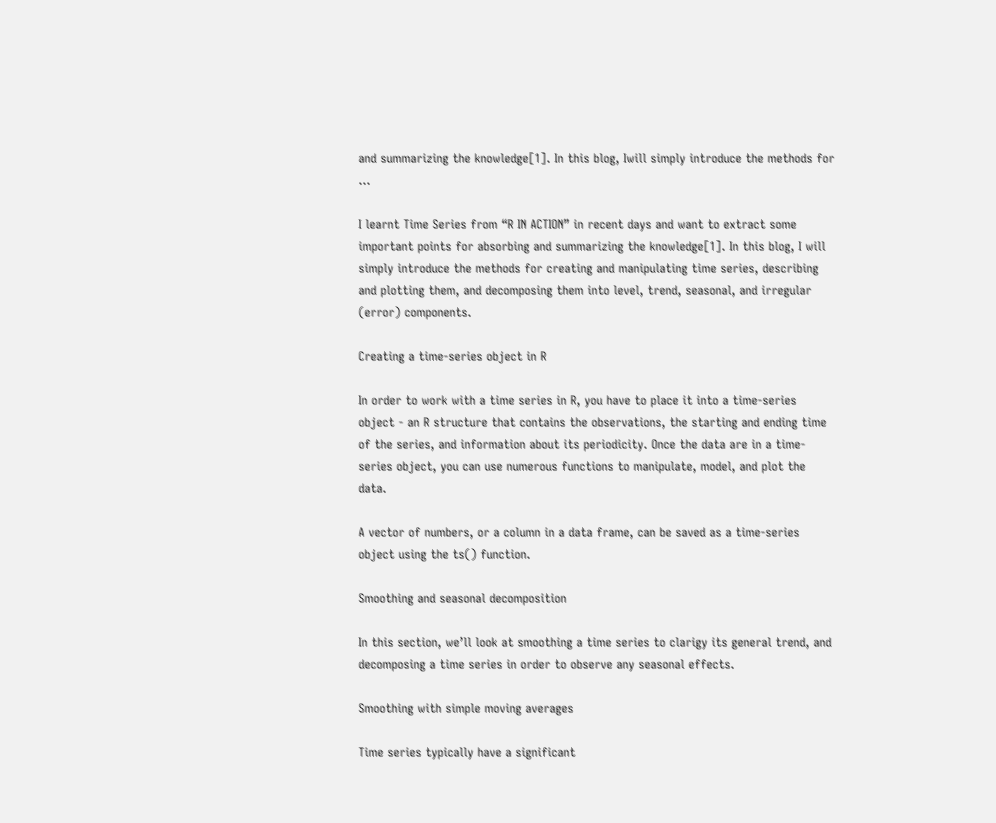and summarizing the knowledge[1]. In this blog, Iwill simply introduce the methods for ...

I learnt Time Series from “R IN ACTION” in recent days and want to extract some important points for absorbing and summarizing the knowledge[1]. In this blog, I will simply introduce the methods for creating and manipulating time series, describing and plotting them, and decomposing them into level, trend, seasonal, and irregular (error) components.

Creating a time-series object in R

In order to work with a time series in R, you have to place it into a time-series object - an R structure that contains the observations, the starting and ending time of the series, and information about its periodicity. Once the data are in a time-series object, you can use numerous functions to manipulate, model, and plot the data.

A vector of numbers, or a column in a data frame, can be saved as a time-series object using the ts() function.

Smoothing and seasonal decomposition

In this section, we’ll look at smoothing a time series to clarigy its general trend, and decomposing a time series in order to observe any seasonal effects.

Smoothing with simple moving averages

Time series typically have a significant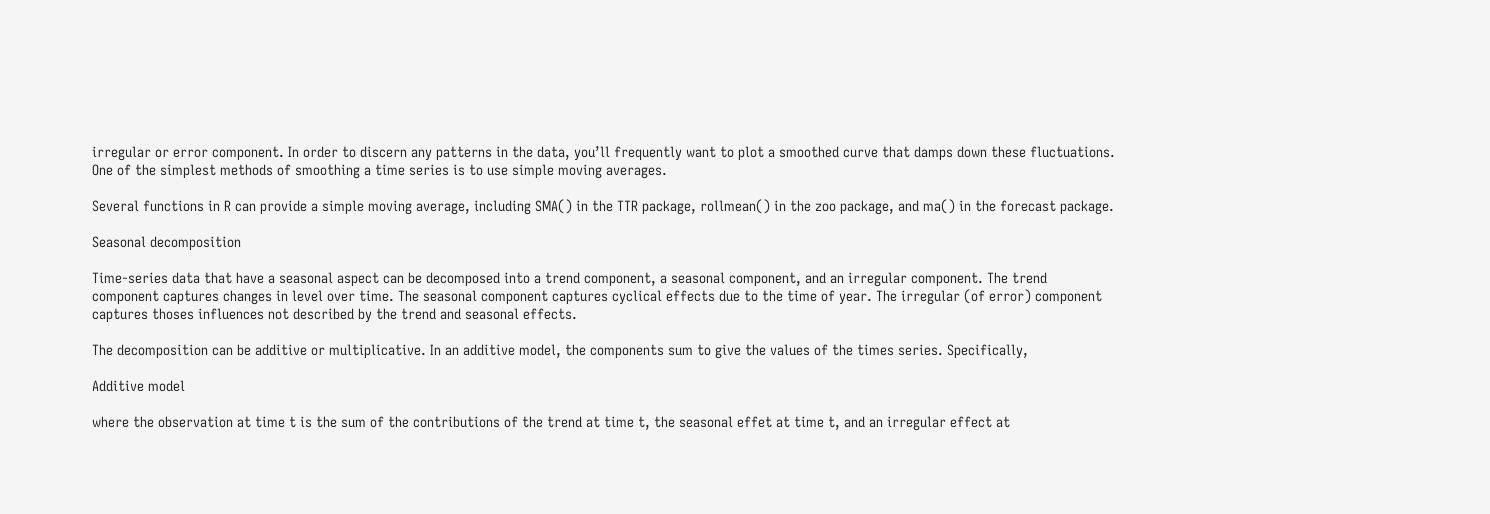irregular or error component. In order to discern any patterns in the data, you’ll frequently want to plot a smoothed curve that damps down these fluctuations. One of the simplest methods of smoothing a time series is to use simple moving averages.

Several functions in R can provide a simple moving average, including SMA() in the TTR package, rollmean() in the zoo package, and ma() in the forecast package.

Seasonal decomposition

Time-series data that have a seasonal aspect can be decomposed into a trend component, a seasonal component, and an irregular component. The trend component captures changes in level over time. The seasonal component captures cyclical effects due to the time of year. The irregular (of error) component captures thoses influences not described by the trend and seasonal effects.

The decomposition can be additive or multiplicative. In an additive model, the components sum to give the values of the times series. Specifically,

Additive model

where the observation at time t is the sum of the contributions of the trend at time t, the seasonal effet at time t, and an irregular effect at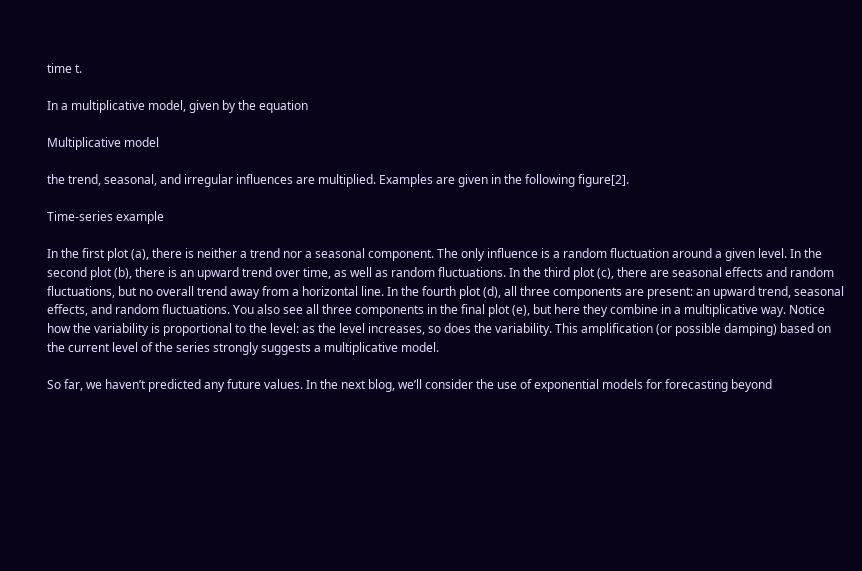time t.

In a multiplicative model, given by the equation

Multiplicative model

the trend, seasonal, and irregular influences are multiplied. Examples are given in the following figure[2].

Time-series example

In the first plot (a), there is neither a trend nor a seasonal component. The only influence is a random fluctuation around a given level. In the second plot (b), there is an upward trend over time, as well as random fluctuations. In the third plot (c), there are seasonal effects and random fluctuations, but no overall trend away from a horizontal line. In the fourth plot (d), all three components are present: an upward trend, seasonal effects, and random fluctuations. You also see all three components in the final plot (e), but here they combine in a multiplicative way. Notice how the variability is proportional to the level: as the level increases, so does the variability. This amplification (or possible damping) based on the current level of the series strongly suggests a multiplicative model.

So far, we haven’t predicted any future values. In the next blog, we’ll consider the use of exponential models for forecasting beyond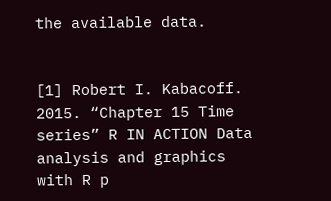the available data.


[1] Robert I. Kabacoff. 2015. “Chapter 15 Time series” R IN ACTION Data analysis and graphics with R p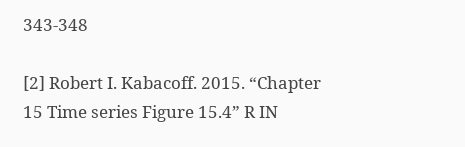343-348

[2] Robert I. Kabacoff. 2015. “Chapter 15 Time series Figure 15.4” R IN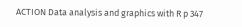ACTION Data analysis and graphics with R p 347